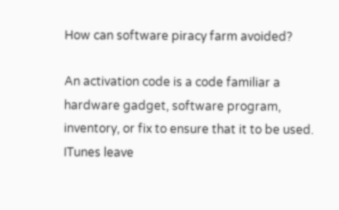How can software piracy farm avoided?

An activation code is a code familiar a hardware gadget, software program, inventory, or fix to ensure that it to be used.
ITunes leave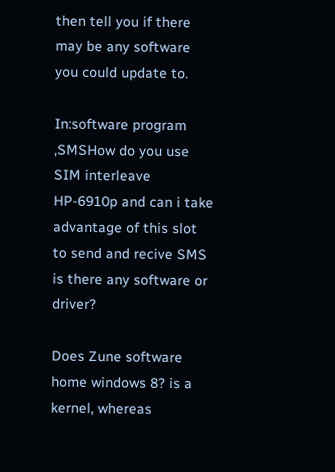then tell you if there may be any software you could update to.

In:software program ,SMSHow do you use SIM interleave HP-6910p and can i take advantage of this slot to send and recive SMS is there any software or driver?

Does Zune software home windows 8? is a kernel, whereas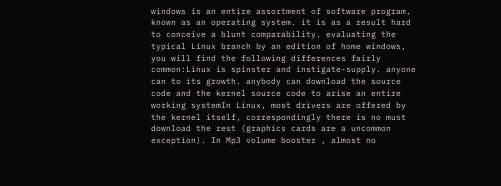windows is an entire assortment of software program, known as an operating system. it is as a result hard to conceive a blunt comparability. evaluating the typical Linux branch by an edition of home windows, you will find the following differences fairly common:Linux is spinster and instigate-supply. anyone can to its growth. anybody can download the source code and the kernel source code to arise an entire working systemIn Linux, most drivers are offered by the kernel itself, correspondingly there is no must download the rest (graphics cards are a uncommon exception). In Mp3 volume booster , almost no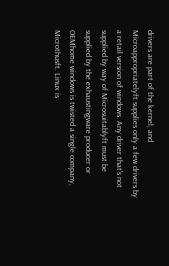drivers are part of the kernel, and Microappropriatelyft supplies only a few drivers by a retail version of windows. Any driver that's not supplied by way of Microsuitablyft must be supplied by the exhaustingware producer or OEMhome windows is twisted a single company, Microthusft. Linux is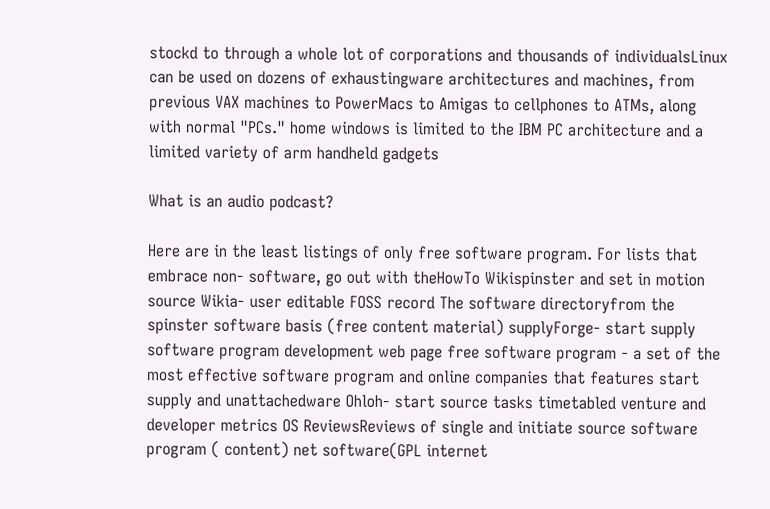stockd to through a whole lot of corporations and thousands of individualsLinux can be used on dozens of exhaustingware architectures and machines, from previous VAX machines to PowerMacs to Amigas to cellphones to ATMs, along with normal "PCs." home windows is limited to the IBM PC architecture and a limited variety of arm handheld gadgets

What is an audio podcast?

Here are in the least listings of only free software program. For lists that embrace non- software, go out with theHowTo Wikispinster and set in motion source Wikia- user editable FOSS record The software directoryfrom the spinster software basis (free content material) supplyForge- start supply software program development web page free software program - a set of the most effective software program and online companies that features start supply and unattachedware Ohloh- start source tasks timetabled venture and developer metrics OS ReviewsReviews of single and initiate source software program ( content) net software(GPL internet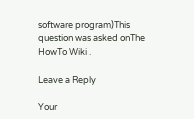software program)This question was asked onThe HowTo Wiki .

Leave a Reply

Your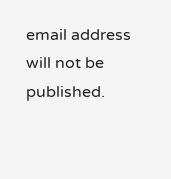email address will not be published.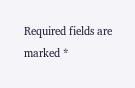Required fields are marked *